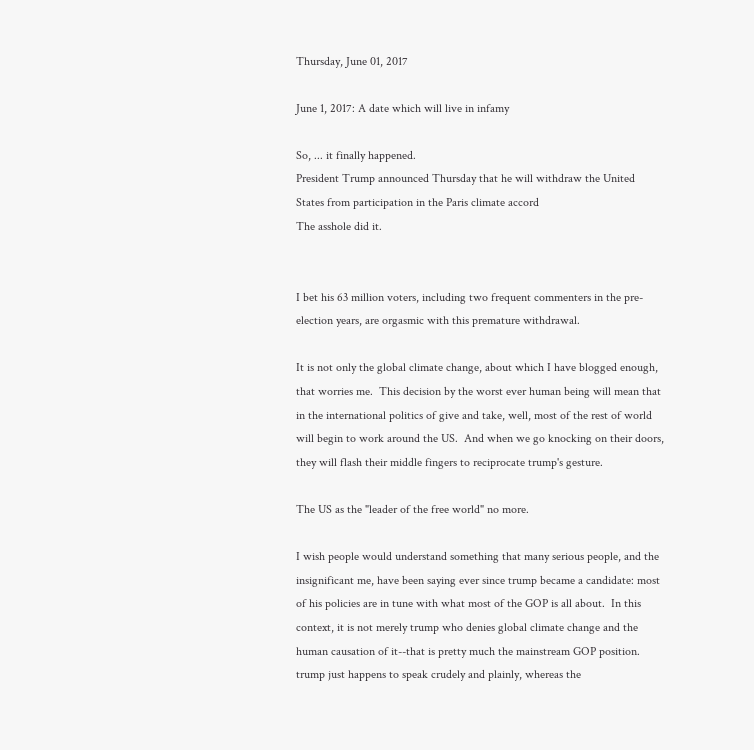Thursday, June 01, 2017

June 1, 2017: A date which will live in infamy

So, ... it finally happened.
President Trump announced Thursday that he will withdraw the United States from participation in the Paris climate accord
The asshole did it.


I bet his 63 million voters, including two frequent commenters in the pre-election years, are orgasmic with this premature withdrawal.

It is not only the global climate change, about which I have blogged enough, that worries me.  This decision by the worst ever human being will mean that in the international politics of give and take, well, most of the rest of world will begin to work around the US.  And when we go knocking on their doors, they will flash their middle fingers to reciprocate trump's gesture.

The US as the "leader of the free world" no more.

I wish people would understand something that many serious people, and the insignificant me, have been saying ever since trump became a candidate: most of his policies are in tune with what most of the GOP is all about.  In this context, it is not merely trump who denies global climate change and the human causation of it--that is pretty much the mainstream GOP position.  trump just happens to speak crudely and plainly, whereas the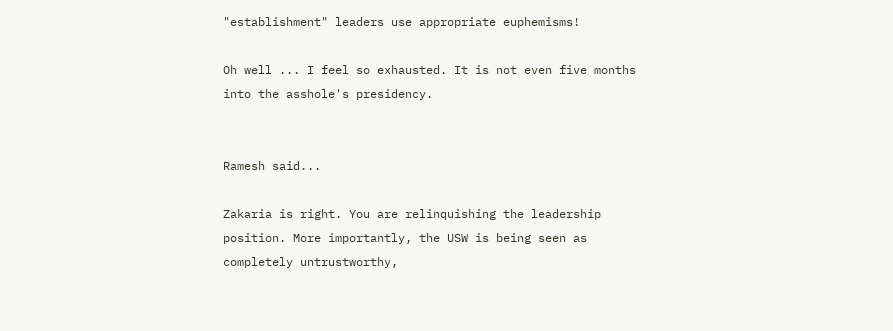"establishment" leaders use appropriate euphemisms!

Oh well ... I feel so exhausted. It is not even five months into the asshole's presidency.


Ramesh said...

Zakaria is right. You are relinquishing the leadership position. More importantly, the USW is being seen as completely untrustworthy,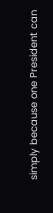simply because one President can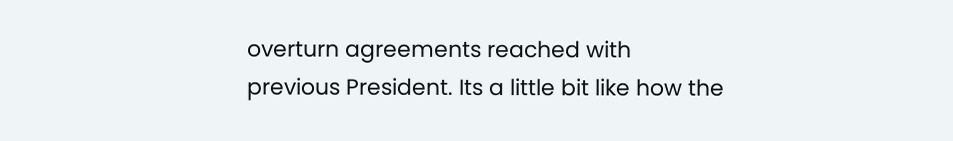overturn agreements reached with previous President. Its a little bit like how the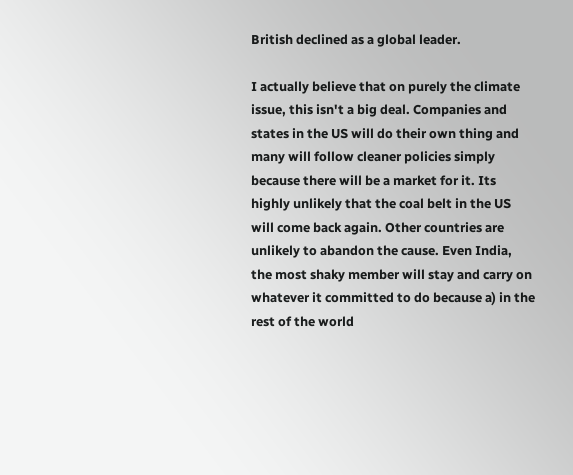British declined as a global leader.

I actually believe that on purely the climate issue, this isn't a big deal. Companies and states in the US will do their own thing and many will follow cleaner policies simply because there will be a market for it. Its highly unlikely that the coal belt in the US will come back again. Other countries are unlikely to abandon the cause. Even India, the most shaky member will stay and carry on whatever it committed to do because a) in the rest of the world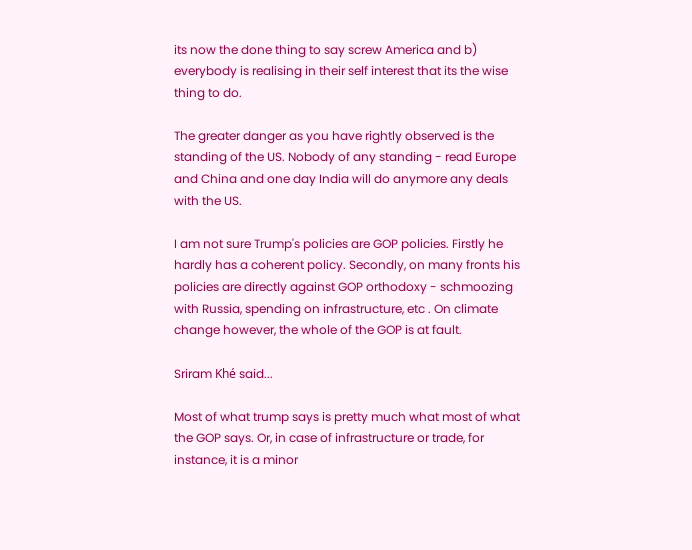its now the done thing to say screw America and b) everybody is realising in their self interest that its the wise thing to do.

The greater danger as you have rightly observed is the standing of the US. Nobody of any standing - read Europe and China and one day India will do anymore any deals with the US.

I am not sure Trump's policies are GOP policies. Firstly he hardly has a coherent policy. Secondly, on many fronts his policies are directly against GOP orthodoxy - schmoozing with Russia, spending on infrastructure, etc . On climate change however, the whole of the GOP is at fault.

Sriram Khé said...

Most of what trump says is pretty much what most of what the GOP says. Or, in case of infrastructure or trade, for instance, it is a minor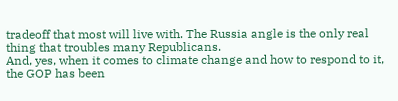tradeoff that most will live with. The Russia angle is the only real thing that troubles many Republicans.
And, yes, when it comes to climate change and how to respond to it, the GOP has been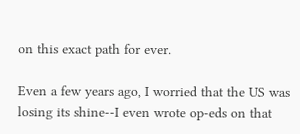on this exact path for ever.

Even a few years ago, I worried that the US was losing its shine--I even wrote op-eds on that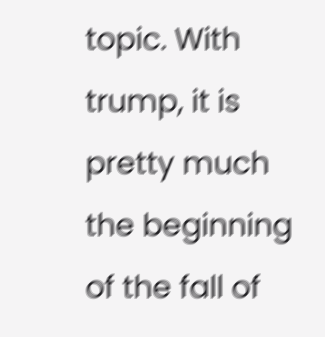topic. With trump, it is pretty much the beginning of the fall of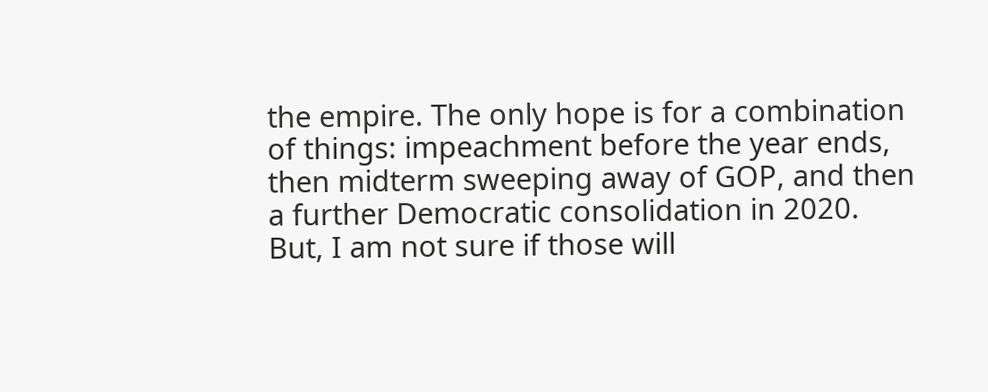the empire. The only hope is for a combination of things: impeachment before the year ends, then midterm sweeping away of GOP, and then a further Democratic consolidation in 2020. But, I am not sure if those will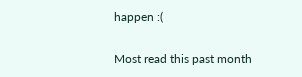happen :(

Most read this past month